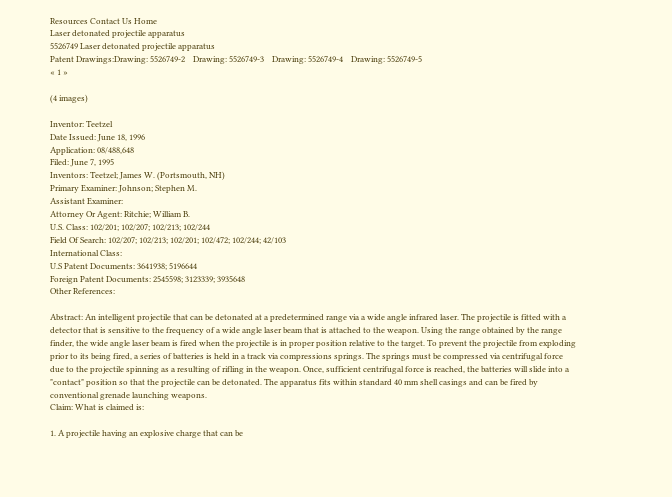Resources Contact Us Home
Laser detonated projectile apparatus
5526749 Laser detonated projectile apparatus
Patent Drawings:Drawing: 5526749-2    Drawing: 5526749-3    Drawing: 5526749-4    Drawing: 5526749-5
« 1 »

(4 images)

Inventor: Teetzel
Date Issued: June 18, 1996
Application: 08/488,648
Filed: June 7, 1995
Inventors: Teetzel; James W. (Portsmouth, NH)
Primary Examiner: Johnson; Stephen M.
Assistant Examiner:
Attorney Or Agent: Ritchie; William B.
U.S. Class: 102/201; 102/207; 102/213; 102/244
Field Of Search: 102/207; 102/213; 102/201; 102/472; 102/244; 42/103
International Class:
U.S Patent Documents: 3641938; 5196644
Foreign Patent Documents: 2545598; 3123339; 3935648
Other References:

Abstract: An intelligent projectile that can be detonated at a predetermined range via a wide angle infrared laser. The projectile is fitted with a detector that is sensitive to the frequency of a wide angle laser beam that is attached to the weapon. Using the range obtained by the range finder, the wide angle laser beam is fired when the projectile is in proper position relative to the target. To prevent the projectile from exploding prior to its being fired, a series of batteries is held in a track via compressions springs. The springs must be compressed via centrifugal force due to the projectile spinning as a resulting of rifling in the weapon. Once, sufficient centrifugal force is reached, the batteries will slide into a "contact" position so that the projectile can be detonated. The apparatus fits within standard 40 mm shell casings and can be fired by conventional grenade launching weapons.
Claim: What is claimed is:

1. A projectile having an explosive charge that can be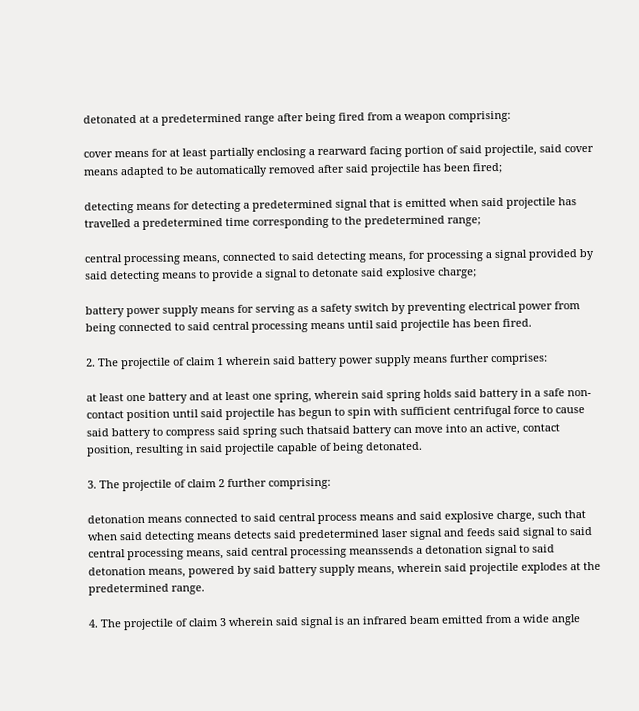detonated at a predetermined range after being fired from a weapon comprising:

cover means for at least partially enclosing a rearward facing portion of said projectile, said cover means adapted to be automatically removed after said projectile has been fired;

detecting means for detecting a predetermined signal that is emitted when said projectile has travelled a predetermined time corresponding to the predetermined range;

central processing means, connected to said detecting means, for processing a signal provided by said detecting means to provide a signal to detonate said explosive charge;

battery power supply means for serving as a safety switch by preventing electrical power from being connected to said central processing means until said projectile has been fired.

2. The projectile of claim 1 wherein said battery power supply means further comprises:

at least one battery and at least one spring, wherein said spring holds said battery in a safe non-contact position until said projectile has begun to spin with sufficient centrifugal force to cause said battery to compress said spring such thatsaid battery can move into an active, contact position, resulting in said projectile capable of being detonated.

3. The projectile of claim 2 further comprising:

detonation means connected to said central process means and said explosive charge, such that when said detecting means detects said predetermined laser signal and feeds said signal to said central processing means, said central processing meanssends a detonation signal to said detonation means, powered by said battery supply means, wherein said projectile explodes at the predetermined range.

4. The projectile of claim 3 wherein said signal is an infrared beam emitted from a wide angle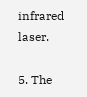infrared laser.

5. The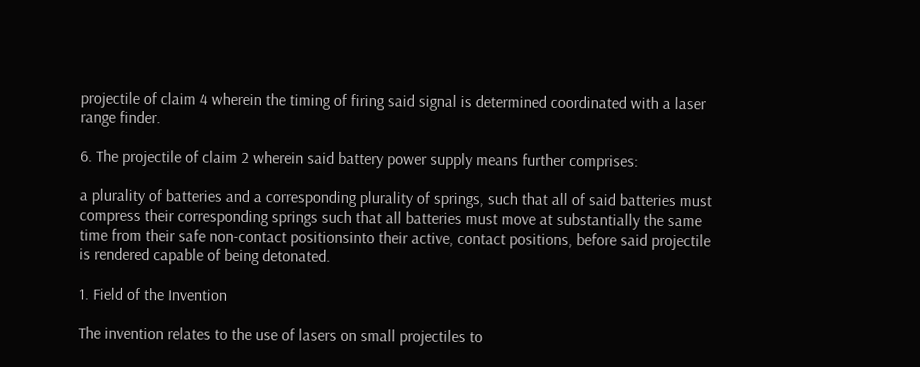projectile of claim 4 wherein the timing of firing said signal is determined coordinated with a laser range finder.

6. The projectile of claim 2 wherein said battery power supply means further comprises:

a plurality of batteries and a corresponding plurality of springs, such that all of said batteries must compress their corresponding springs such that all batteries must move at substantially the same time from their safe non-contact positionsinto their active, contact positions, before said projectile is rendered capable of being detonated.

1. Field of the Invention

The invention relates to the use of lasers on small projectiles to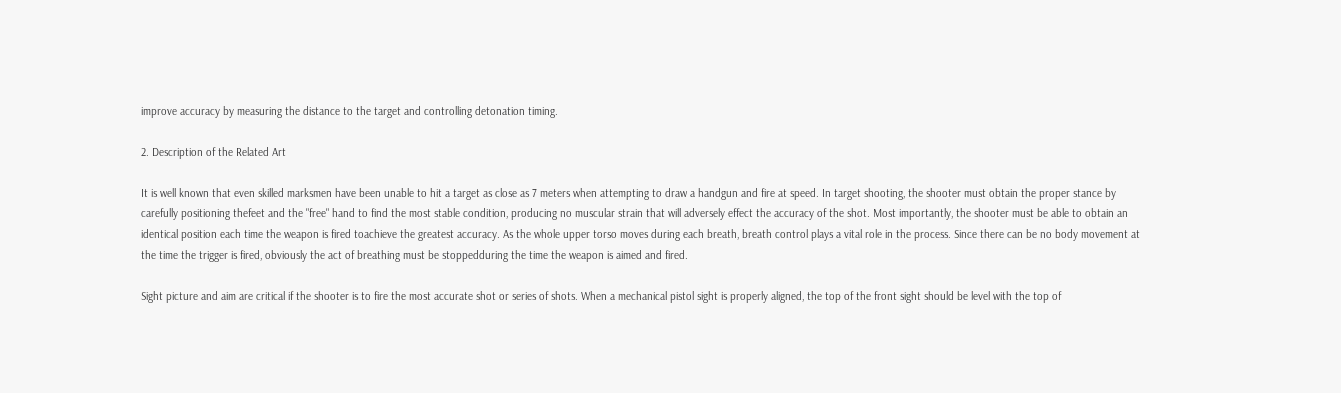improve accuracy by measuring the distance to the target and controlling detonation timing.

2. Description of the Related Art

It is well known that even skilled marksmen have been unable to hit a target as close as 7 meters when attempting to draw a handgun and fire at speed. In target shooting, the shooter must obtain the proper stance by carefully positioning thefeet and the "free" hand to find the most stable condition, producing no muscular strain that will adversely effect the accuracy of the shot. Most importantly, the shooter must be able to obtain an identical position each time the weapon is fired toachieve the greatest accuracy. As the whole upper torso moves during each breath, breath control plays a vital role in the process. Since there can be no body movement at the time the trigger is fired, obviously the act of breathing must be stoppedduring the time the weapon is aimed and fired.

Sight picture and aim are critical if the shooter is to fire the most accurate shot or series of shots. When a mechanical pistol sight is properly aligned, the top of the front sight should be level with the top of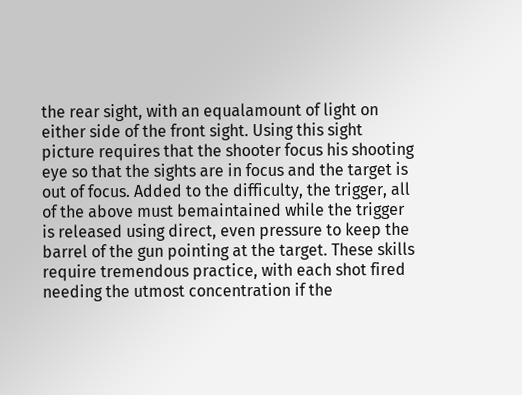the rear sight, with an equalamount of light on either side of the front sight. Using this sight picture requires that the shooter focus his shooting eye so that the sights are in focus and the target is out of focus. Added to the difficulty, the trigger, all of the above must bemaintained while the trigger is released using direct, even pressure to keep the barrel of the gun pointing at the target. These skills require tremendous practice, with each shot fired needing the utmost concentration if the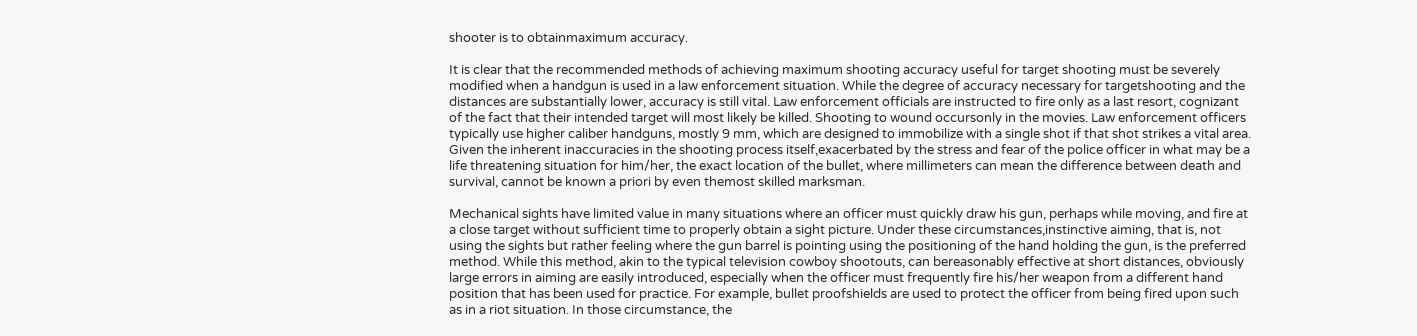shooter is to obtainmaximum accuracy.

It is clear that the recommended methods of achieving maximum shooting accuracy useful for target shooting must be severely modified when a handgun is used in a law enforcement situation. While the degree of accuracy necessary for targetshooting and the distances are substantially lower, accuracy is still vital. Law enforcement officials are instructed to fire only as a last resort, cognizant of the fact that their intended target will most likely be killed. Shooting to wound occursonly in the movies. Law enforcement officers typically use higher caliber handguns, mostly 9 mm, which are designed to immobilize with a single shot if that shot strikes a vital area. Given the inherent inaccuracies in the shooting process itself,exacerbated by the stress and fear of the police officer in what may be a life threatening situation for him/her, the exact location of the bullet, where millimeters can mean the difference between death and survival, cannot be known a priori by even themost skilled marksman.

Mechanical sights have limited value in many situations where an officer must quickly draw his gun, perhaps while moving, and fire at a close target without sufficient time to properly obtain a sight picture. Under these circumstances,instinctive aiming, that is, not using the sights but rather feeling where the gun barrel is pointing using the positioning of the hand holding the gun, is the preferred method. While this method, akin to the typical television cowboy shootouts, can bereasonably effective at short distances, obviously large errors in aiming are easily introduced, especially when the officer must frequently fire his/her weapon from a different hand position that has been used for practice. For example, bullet proofshields are used to protect the officer from being fired upon such as in a riot situation. In those circumstance, the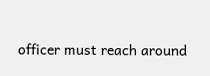officer must reach around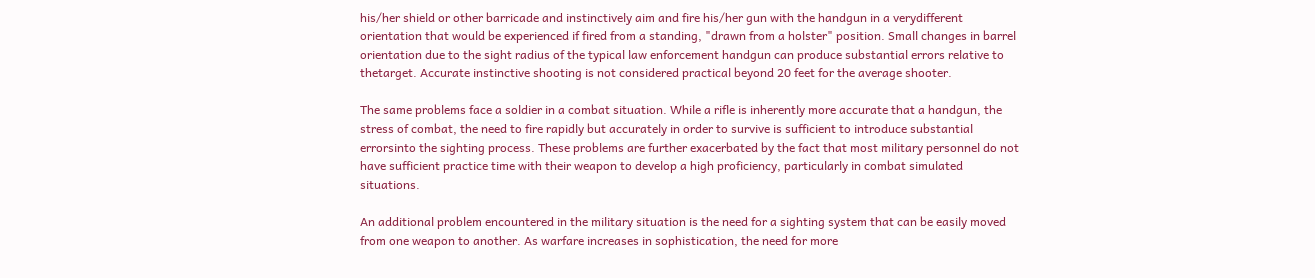his/her shield or other barricade and instinctively aim and fire his/her gun with the handgun in a verydifferent orientation that would be experienced if fired from a standing, "drawn from a holster" position. Small changes in barrel orientation due to the sight radius of the typical law enforcement handgun can produce substantial errors relative to thetarget. Accurate instinctive shooting is not considered practical beyond 20 feet for the average shooter.

The same problems face a soldier in a combat situation. While a rifle is inherently more accurate that a handgun, the stress of combat, the need to fire rapidly but accurately in order to survive is sufficient to introduce substantial errorsinto the sighting process. These problems are further exacerbated by the fact that most military personnel do not have sufficient practice time with their weapon to develop a high proficiency, particularly in combat simulated situations.

An additional problem encountered in the military situation is the need for a sighting system that can be easily moved from one weapon to another. As warfare increases in sophistication, the need for more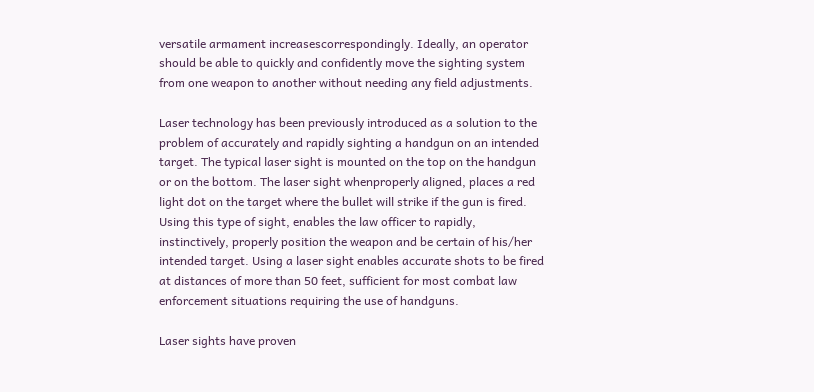versatile armament increasescorrespondingly. Ideally, an operator should be able to quickly and confidently move the sighting system from one weapon to another without needing any field adjustments.

Laser technology has been previously introduced as a solution to the problem of accurately and rapidly sighting a handgun on an intended target. The typical laser sight is mounted on the top on the handgun or on the bottom. The laser sight whenproperly aligned, places a red light dot on the target where the bullet will strike if the gun is fired. Using this type of sight, enables the law officer to rapidly, instinctively, properly position the weapon and be certain of his/her intended target. Using a laser sight enables accurate shots to be fired at distances of more than 50 feet, sufficient for most combat law enforcement situations requiring the use of handguns.

Laser sights have proven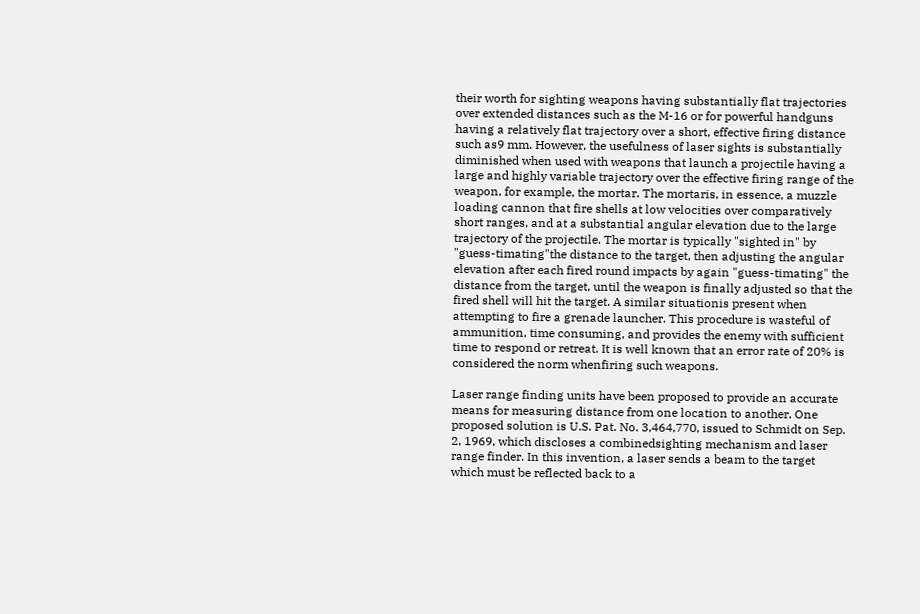their worth for sighting weapons having substantially flat trajectories over extended distances such as the M-16 or for powerful handguns having a relatively flat trajectory over a short, effective firing distance such as9 mm. However, the usefulness of laser sights is substantially diminished when used with weapons that launch a projectile having a large and highly variable trajectory over the effective firing range of the weapon, for example, the mortar. The mortaris, in essence, a muzzle loading cannon that fire shells at low velocities over comparatively short ranges, and at a substantial angular elevation due to the large trajectory of the projectile. The mortar is typically "sighted in" by "guess-timating"the distance to the target, then adjusting the angular elevation after each fired round impacts by again "guess-timating" the distance from the target, until the weapon is finally adjusted so that the fired shell will hit the target. A similar situationis present when attempting to fire a grenade launcher. This procedure is wasteful of ammunition, time consuming, and provides the enemy with sufficient time to respond or retreat. It is well known that an error rate of 20% is considered the norm whenfiring such weapons.

Laser range finding units have been proposed to provide an accurate means for measuring distance from one location to another. One proposed solution is U.S. Pat. No. 3,464,770, issued to Schmidt on Sep. 2, 1969, which discloses a combinedsighting mechanism and laser range finder. In this invention, a laser sends a beam to the target which must be reflected back to a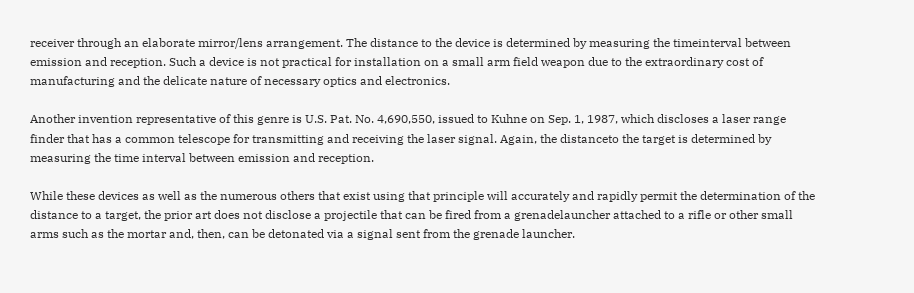receiver through an elaborate mirror/lens arrangement. The distance to the device is determined by measuring the timeinterval between emission and reception. Such a device is not practical for installation on a small arm field weapon due to the extraordinary cost of manufacturing and the delicate nature of necessary optics and electronics.

Another invention representative of this genre is U.S. Pat. No. 4,690,550, issued to Kuhne on Sep. 1, 1987, which discloses a laser range finder that has a common telescope for transmitting and receiving the laser signal. Again, the distanceto the target is determined by measuring the time interval between emission and reception.

While these devices as well as the numerous others that exist using that principle will accurately and rapidly permit the determination of the distance to a target, the prior art does not disclose a projectile that can be fired from a grenadelauncher attached to a rifle or other small arms such as the mortar and, then, can be detonated via a signal sent from the grenade launcher.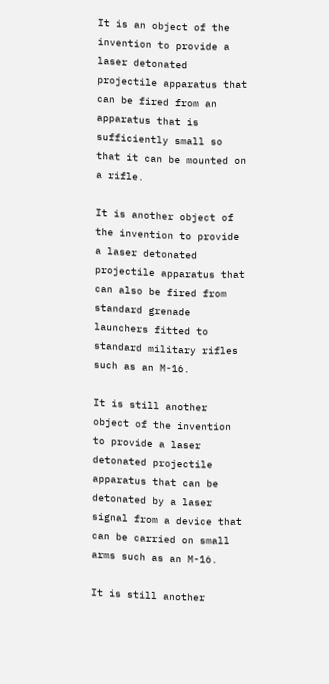It is an object of the invention to provide a laser detonated projectile apparatus that can be fired from an apparatus that is sufficiently small so that it can be mounted on a rifle.

It is another object of the invention to provide a laser detonated projectile apparatus that can also be fired from standard grenade launchers fitted to standard military rifles such as an M-16.

It is still another object of the invention to provide a laser detonated projectile apparatus that can be detonated by a laser signal from a device that can be carried on small arms such as an M-16.

It is still another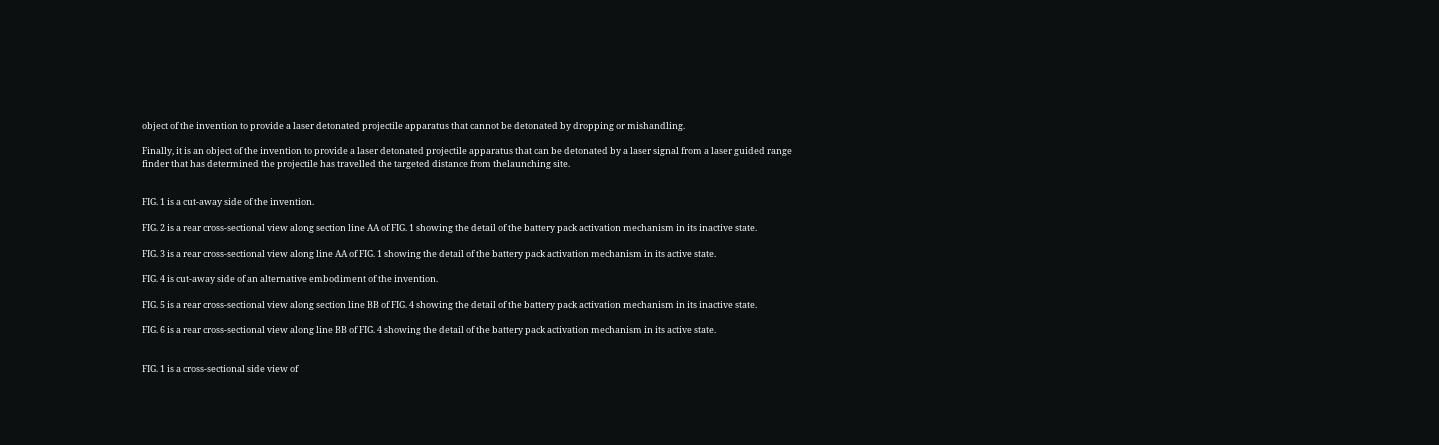object of the invention to provide a laser detonated projectile apparatus that cannot be detonated by dropping or mishandling.

Finally, it is an object of the invention to provide a laser detonated projectile apparatus that can be detonated by a laser signal from a laser guided range finder that has determined the projectile has travelled the targeted distance from thelaunching site.


FIG. 1 is a cut-away side of the invention.

FIG. 2 is a rear cross-sectional view along section line AA of FIG. 1 showing the detail of the battery pack activation mechanism in its inactive state.

FIG. 3 is a rear cross-sectional view along line AA of FIG. 1 showing the detail of the battery pack activation mechanism in its active state.

FIG. 4 is cut-away side of an alternative embodiment of the invention.

FIG. 5 is a rear cross-sectional view along section line BB of FIG. 4 showing the detail of the battery pack activation mechanism in its inactive state.

FIG. 6 is a rear cross-sectional view along line BB of FIG. 4 showing the detail of the battery pack activation mechanism in its active state.


FIG. 1 is a cross-sectional side view of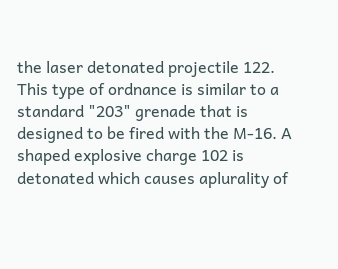the laser detonated projectile 122. This type of ordnance is similar to a standard "203" grenade that is designed to be fired with the M-16. A shaped explosive charge 102 is detonated which causes aplurality of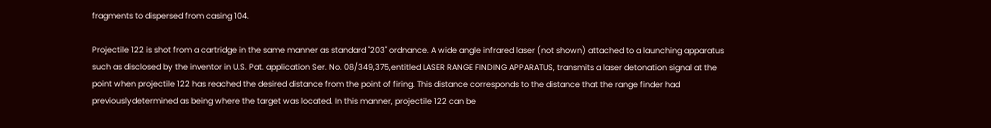fragments to dispersed from casing 104.

Projectile 122 is shot from a cartridge in the same manner as standard "203" ordnance. A wide angle infrared laser (not shown) attached to a launching apparatus such as disclosed by the inventor in U.S. Pat. application Ser. No. 08/349,375,entitled LASER RANGE FINDING APPARATUS, transmits a laser detonation signal at the point when projectile 122 has reached the desired distance from the point of firing. This distance corresponds to the distance that the range finder had previouslydetermined as being where the target was located. In this manner, projectile 122 can be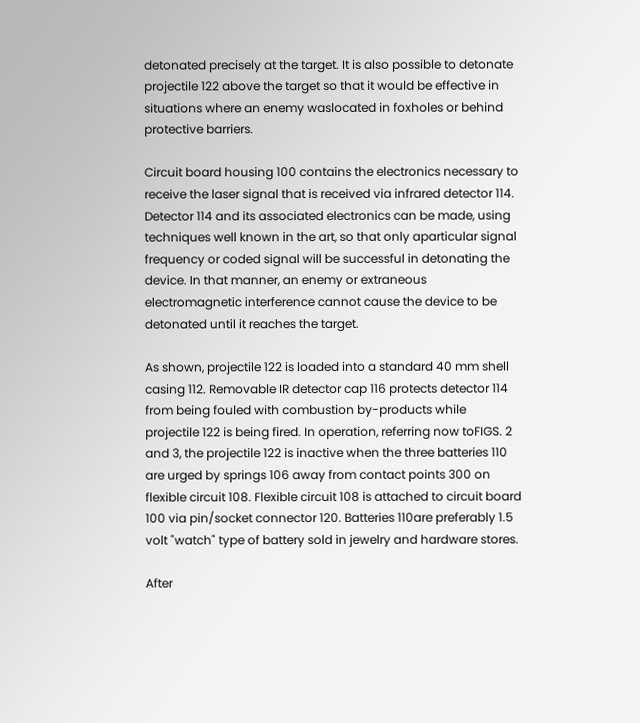detonated precisely at the target. It is also possible to detonate projectile 122 above the target so that it would be effective in situations where an enemy waslocated in foxholes or behind protective barriers.

Circuit board housing 100 contains the electronics necessary to receive the laser signal that is received via infrared detector 114. Detector 114 and its associated electronics can be made, using techniques well known in the art, so that only aparticular signal frequency or coded signal will be successful in detonating the device. In that manner, an enemy or extraneous electromagnetic interference cannot cause the device to be detonated until it reaches the target.

As shown, projectile 122 is loaded into a standard 40 mm shell casing 112. Removable IR detector cap 116 protects detector 114 from being fouled with combustion by-products while projectile 122 is being fired. In operation, referring now toFIGS. 2 and 3, the projectile 122 is inactive when the three batteries 110 are urged by springs 106 away from contact points 300 on flexible circuit 108. Flexible circuit 108 is attached to circuit board 100 via pin/socket connector 120. Batteries 110are preferably 1.5 volt "watch" type of battery sold in jewelry and hardware stores.

After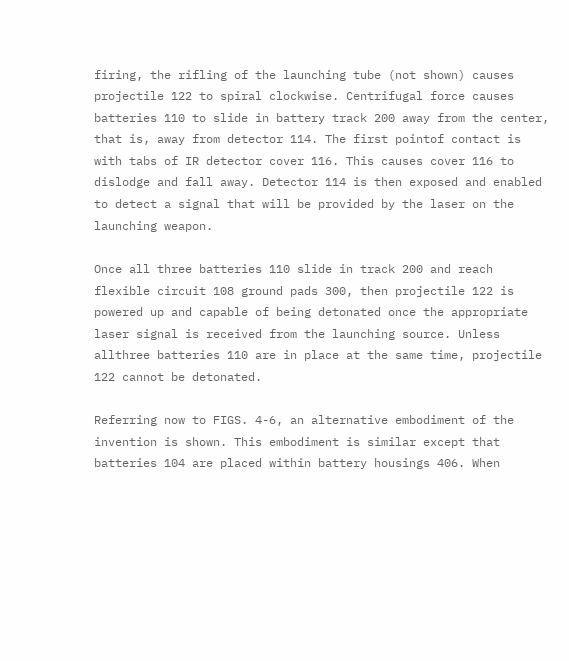firing, the rifling of the launching tube (not shown) causes projectile 122 to spiral clockwise. Centrifugal force causes batteries 110 to slide in battery track 200 away from the center, that is, away from detector 114. The first pointof contact is with tabs of IR detector cover 116. This causes cover 116 to dislodge and fall away. Detector 114 is then exposed and enabled to detect a signal that will be provided by the laser on the launching weapon.

Once all three batteries 110 slide in track 200 and reach flexible circuit 108 ground pads 300, then projectile 122 is powered up and capable of being detonated once the appropriate laser signal is received from the launching source. Unless allthree batteries 110 are in place at the same time, projectile 122 cannot be detonated.

Referring now to FIGS. 4-6, an alternative embodiment of the invention is shown. This embodiment is similar except that batteries 104 are placed within battery housings 406. When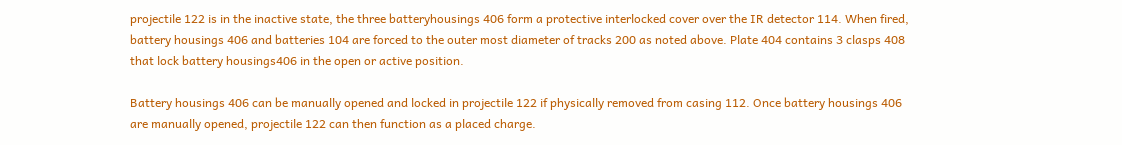projectile 122 is in the inactive state, the three batteryhousings 406 form a protective interlocked cover over the IR detector 114. When fired, battery housings 406 and batteries 104 are forced to the outer most diameter of tracks 200 as noted above. Plate 404 contains 3 clasps 408 that lock battery housings406 in the open or active position.

Battery housings 406 can be manually opened and locked in projectile 122 if physically removed from casing 112. Once battery housings 406 are manually opened, projectile 122 can then function as a placed charge.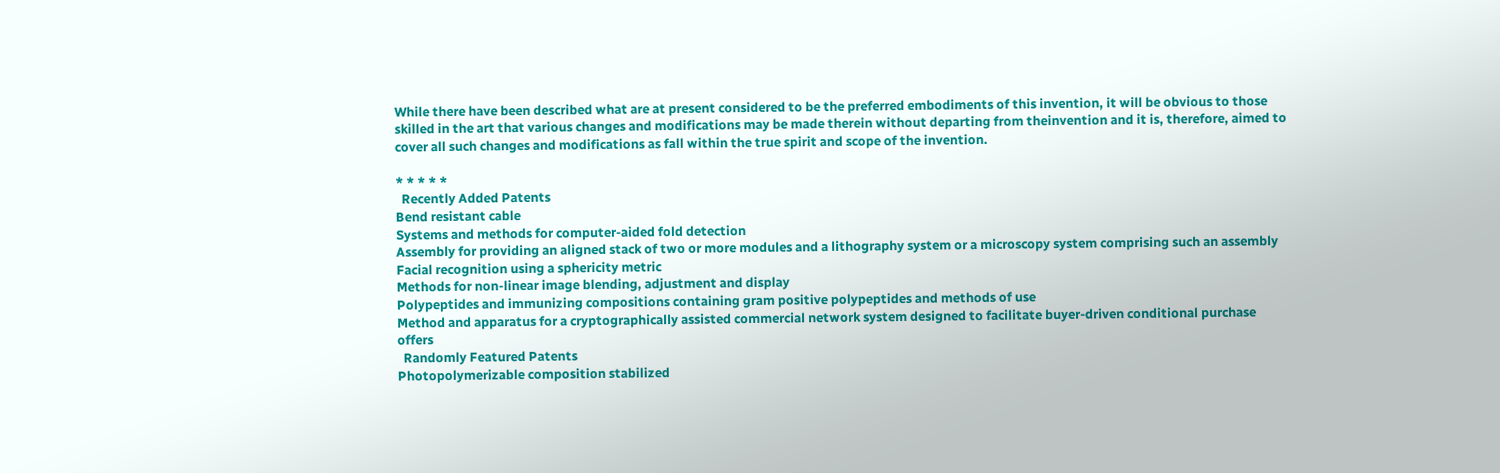While there have been described what are at present considered to be the preferred embodiments of this invention, it will be obvious to those skilled in the art that various changes and modifications may be made therein without departing from theinvention and it is, therefore, aimed to cover all such changes and modifications as fall within the true spirit and scope of the invention.

* * * * *
  Recently Added Patents
Bend resistant cable
Systems and methods for computer-aided fold detection
Assembly for providing an aligned stack of two or more modules and a lithography system or a microscopy system comprising such an assembly
Facial recognition using a sphericity metric
Methods for non-linear image blending, adjustment and display
Polypeptides and immunizing compositions containing gram positive polypeptides and methods of use
Method and apparatus for a cryptographically assisted commercial network system designed to facilitate buyer-driven conditional purchase offers
  Randomly Featured Patents
Photopolymerizable composition stabilized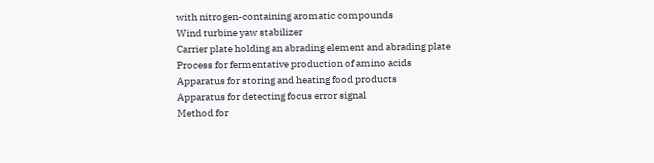with nitrogen-containing aromatic compounds
Wind turbine yaw stabilizer
Carrier plate holding an abrading element and abrading plate
Process for fermentative production of amino acids
Apparatus for storing and heating food products
Apparatus for detecting focus error signal
Method for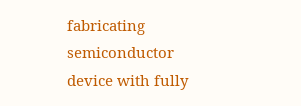fabricating semiconductor device with fully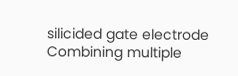silicided gate electrode
Combining multiple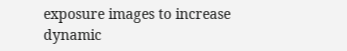exposure images to increase dynamic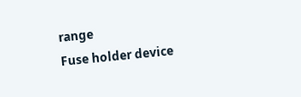range
Fuse holder device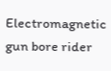Electromagnetic gun bore rider